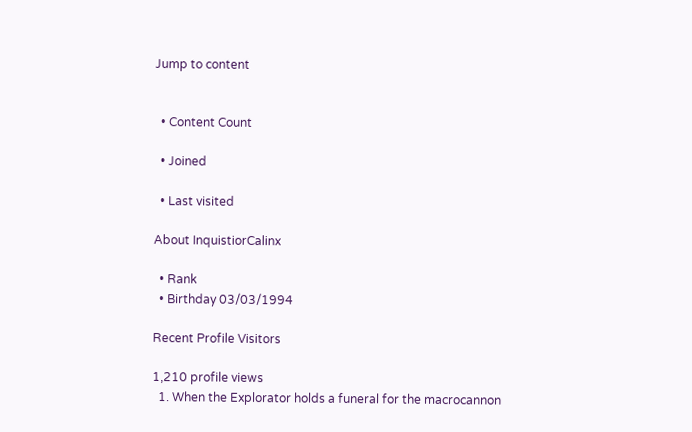Jump to content


  • Content Count

  • Joined

  • Last visited

About InquistiorCalinx

  • Rank
  • Birthday 03/03/1994

Recent Profile Visitors

1,210 profile views
  1. When the Explorator holds a funeral for the macrocannon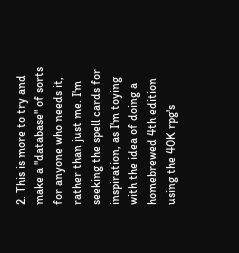2. This is more to try and make a "database" of sorts for anyone who needs it, rather than just me. I'm seeking the spell cards for inspiration, as I'm toying with the idea of doing a homebrewed 4th edition using the 40K rpg's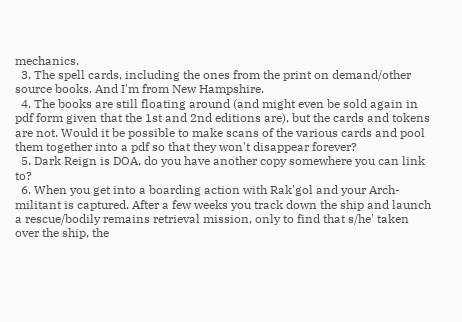mechanics.
  3. The spell cards, including the ones from the print on demand/other source books. And I'm from New Hampshire.
  4. The books are still floating around (and might even be sold again in pdf form given that the 1st and 2nd editions are), but the cards and tokens are not. Would it be possible to make scans of the various cards and pool them together into a pdf so that they won't disappear forever?
  5. Dark Reign is DOA, do you have another copy somewhere you can link to?
  6. When you get into a boarding action with Rak'gol and your Arch-militant is captured. After a few weeks you track down the ship and launch a rescue/bodily remains retrieval mission, only to find that s/he' taken over the ship, the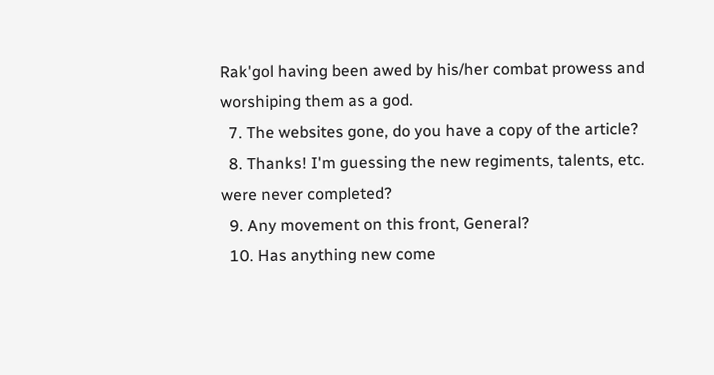Rak'gol having been awed by his/her combat prowess and worshiping them as a god.
  7. The websites gone, do you have a copy of the article?
  8. Thanks! I'm guessing the new regiments, talents, etc. were never completed?
  9. Any movement on this front, General?
  10. Has anything new come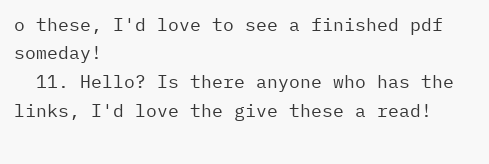o these, I'd love to see a finished pdf someday!
  11. Hello? Is there anyone who has the links, I'd love the give these a read!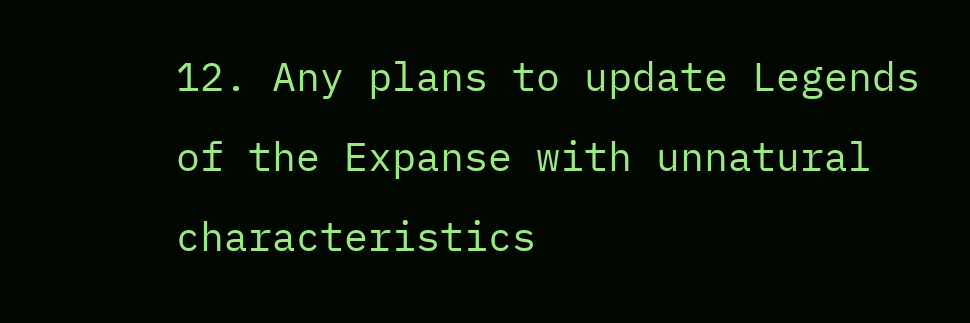12. Any plans to update Legends of the Expanse with unnatural characteristics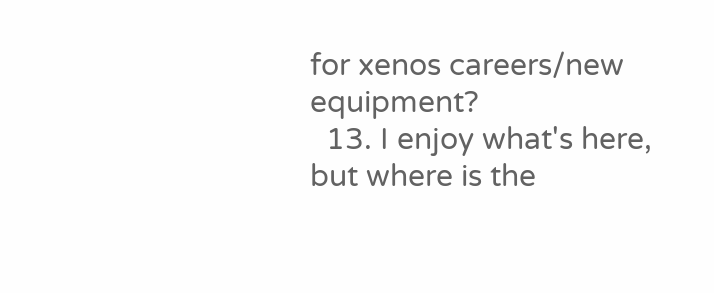for xenos careers/new equipment?
  13. I enjoy what's here, but where is the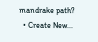mandrake path?
  • Create New...